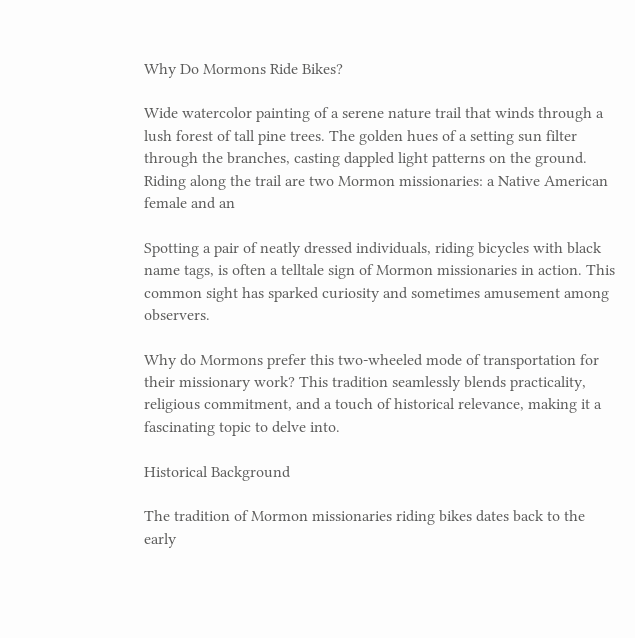Why Do Mormons Ride Bikes?

Wide watercolor painting of a serene nature trail that winds through a lush forest of tall pine trees. The golden hues of a setting sun filter through the branches, casting dappled light patterns on the ground. Riding along the trail are two Mormon missionaries: a Native American female and an

Spotting a pair of neatly dressed individuals, riding bicycles with black name tags, is often a telltale sign of Mormon missionaries in action. This common sight has sparked curiosity and sometimes amusement among observers.

Why do Mormons prefer this two-wheeled mode of transportation for their missionary work? This tradition seamlessly blends practicality, religious commitment, and a touch of historical relevance, making it a fascinating topic to delve into.

Historical Background

The tradition of Mormon missionaries riding bikes dates back to the early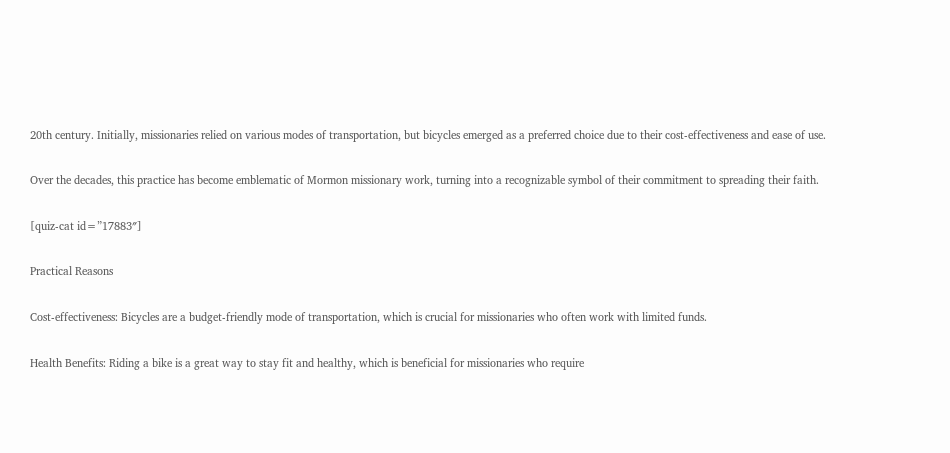20th century. Initially, missionaries relied on various modes of transportation, but bicycles emerged as a preferred choice due to their cost-effectiveness and ease of use.

Over the decades, this practice has become emblematic of Mormon missionary work, turning into a recognizable symbol of their commitment to spreading their faith.

[quiz-cat id=”17883″]

Practical Reasons

Cost-effectiveness: Bicycles are a budget-friendly mode of transportation, which is crucial for missionaries who often work with limited funds.

Health Benefits: Riding a bike is a great way to stay fit and healthy, which is beneficial for missionaries who require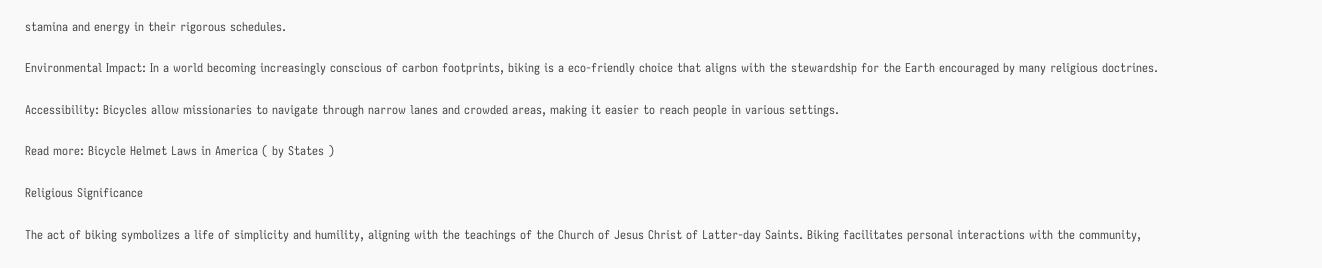stamina and energy in their rigorous schedules.

Environmental Impact: In a world becoming increasingly conscious of carbon footprints, biking is a eco-friendly choice that aligns with the stewardship for the Earth encouraged by many religious doctrines.

Accessibility: Bicycles allow missionaries to navigate through narrow lanes and crowded areas, making it easier to reach people in various settings.

Read more: Bicycle Helmet Laws in America ( by States )

Religious Significance

The act of biking symbolizes a life of simplicity and humility, aligning with the teachings of the Church of Jesus Christ of Latter-day Saints. Biking facilitates personal interactions with the community,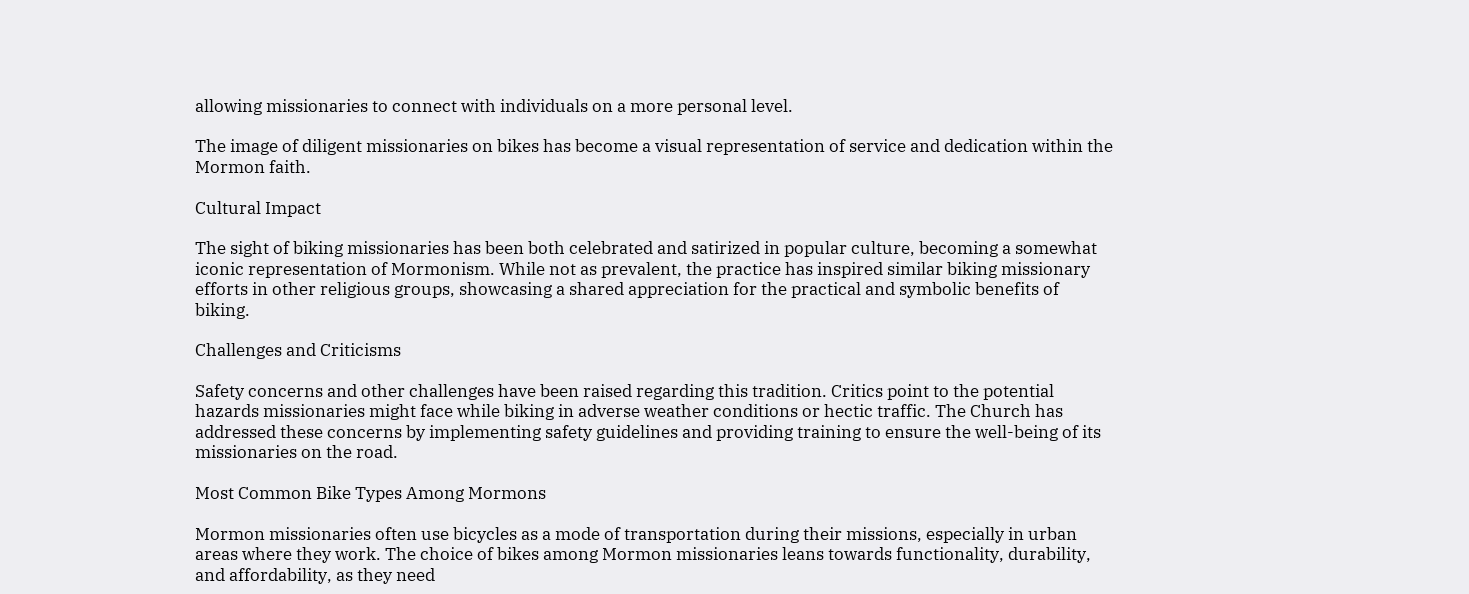allowing missionaries to connect with individuals on a more personal level.

The image of diligent missionaries on bikes has become a visual representation of service and dedication within the Mormon faith.

Cultural Impact

The sight of biking missionaries has been both celebrated and satirized in popular culture, becoming a somewhat iconic representation of Mormonism. While not as prevalent, the practice has inspired similar biking missionary efforts in other religious groups, showcasing a shared appreciation for the practical and symbolic benefits of biking.

Challenges and Criticisms

Safety concerns and other challenges have been raised regarding this tradition. Critics point to the potential hazards missionaries might face while biking in adverse weather conditions or hectic traffic. The Church has addressed these concerns by implementing safety guidelines and providing training to ensure the well-being of its missionaries on the road.

Most Common Bike Types Among Mormons

Mormon missionaries often use bicycles as a mode of transportation during their missions, especially in urban areas where they work. The choice of bikes among Mormon missionaries leans towards functionality, durability, and affordability, as they need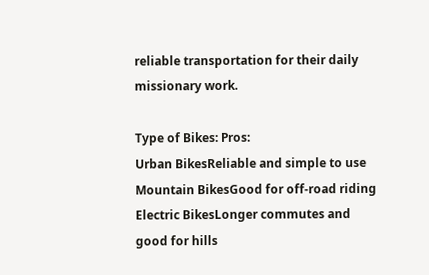reliable transportation for their daily missionary work.

Type of Bikes: Pros:
Urban BikesReliable and simple to use
Mountain BikesGood for off-road riding
Electric BikesLonger commutes and good for hills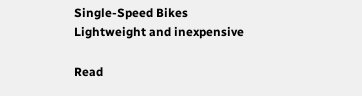Single-Speed Bikes Lightweight and inexpensive

Read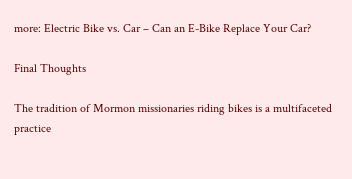more: Electric Bike vs. Car – Can an E-Bike Replace Your Car?

Final Thoughts

The tradition of Mormon missionaries riding bikes is a multifaceted practice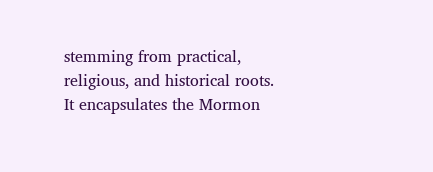stemming from practical, religious, and historical roots. It encapsulates the Mormon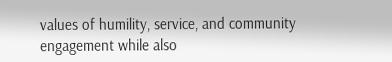values of humility, service, and community engagement while also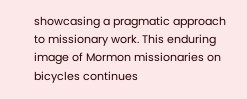showcasing a pragmatic approach to missionary work. This enduring image of Mormon missionaries on bicycles continues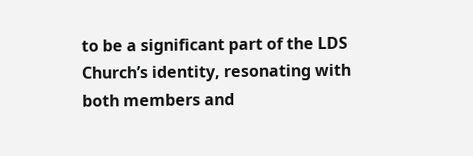to be a significant part of the LDS Church’s identity, resonating with both members and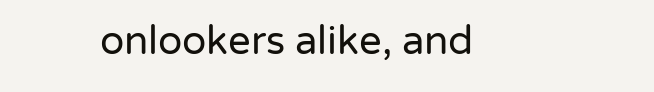onlookers alike, and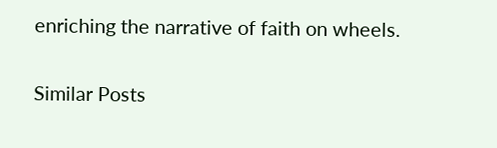enriching the narrative of faith on wheels.

Similar Posts